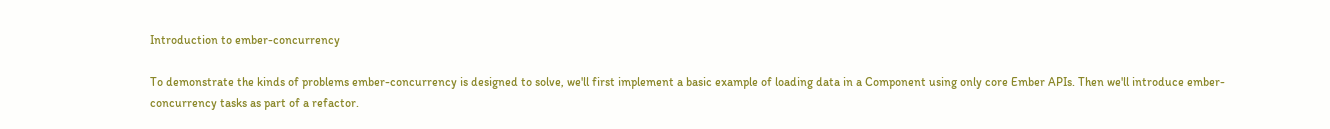Introduction to ember-concurrency

To demonstrate the kinds of problems ember-concurrency is designed to solve, we'll first implement a basic example of loading data in a Component using only core Ember APIs. Then we'll introduce ember-concurrency tasks as part of a refactor.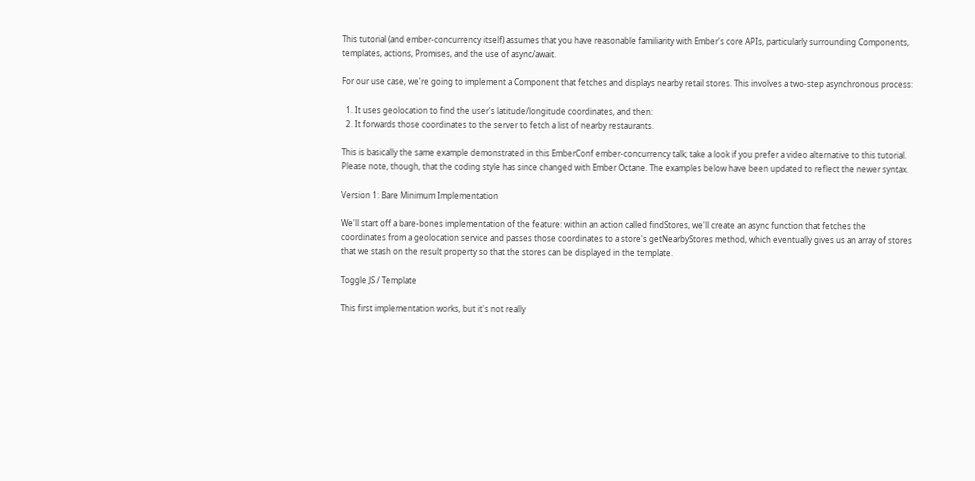This tutorial (and ember-concurrency itself) assumes that you have reasonable familiarity with Ember's core APIs, particularly surrounding Components, templates, actions, Promises, and the use of async/await.

For our use case, we're going to implement a Component that fetches and displays nearby retail stores. This involves a two-step asynchronous process:

  1. It uses geolocation to find the user's latitude/longitude coordinates, and then:
  2. It forwards those coordinates to the server to fetch a list of nearby restaurants.

This is basically the same example demonstrated in this EmberConf ember-concurrency talk; take a look if you prefer a video alternative to this tutorial. Please note, though, that the coding style has since changed with Ember Octane. The examples below have been updated to reflect the newer syntax.

Version 1: Bare Minimum Implementation

We'll start off a bare-bones implementation of the feature: within an action called findStores, we'll create an async function that fetches the coordinates from a geolocation service and passes those coordinates to a store's getNearbyStores method, which eventually gives us an array of stores that we stash on the result property so that the stores can be displayed in the template.

Toggle JS / Template

This first implementation works, but it's not really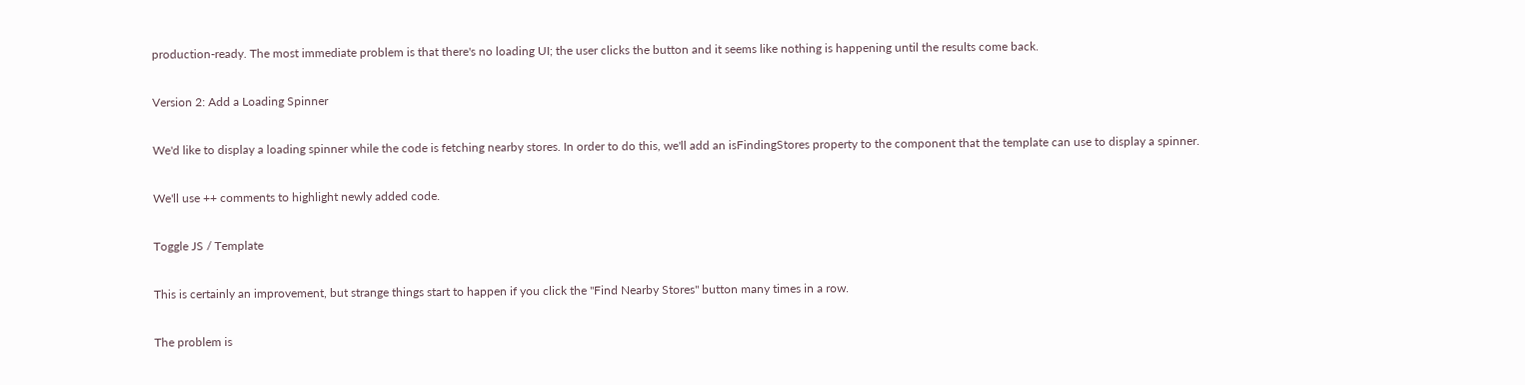production-ready. The most immediate problem is that there's no loading UI; the user clicks the button and it seems like nothing is happening until the results come back.

Version 2: Add a Loading Spinner

We'd like to display a loading spinner while the code is fetching nearby stores. In order to do this, we'll add an isFindingStores property to the component that the template can use to display a spinner.

We'll use ++ comments to highlight newly added code.

Toggle JS / Template

This is certainly an improvement, but strange things start to happen if you click the "Find Nearby Stores" button many times in a row.

The problem is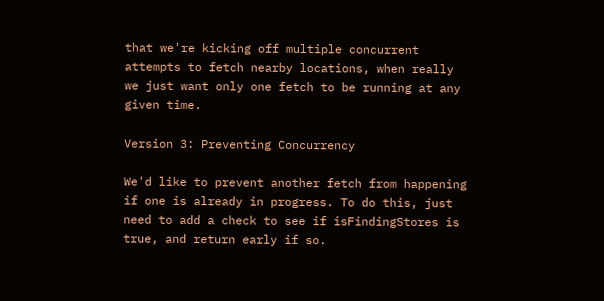that we're kicking off multiple concurrent attempts to fetch nearby locations, when really we just want only one fetch to be running at any given time.

Version 3: Preventing Concurrency

We'd like to prevent another fetch from happening if one is already in progress. To do this, just need to add a check to see if isFindingStores is true, and return early if so.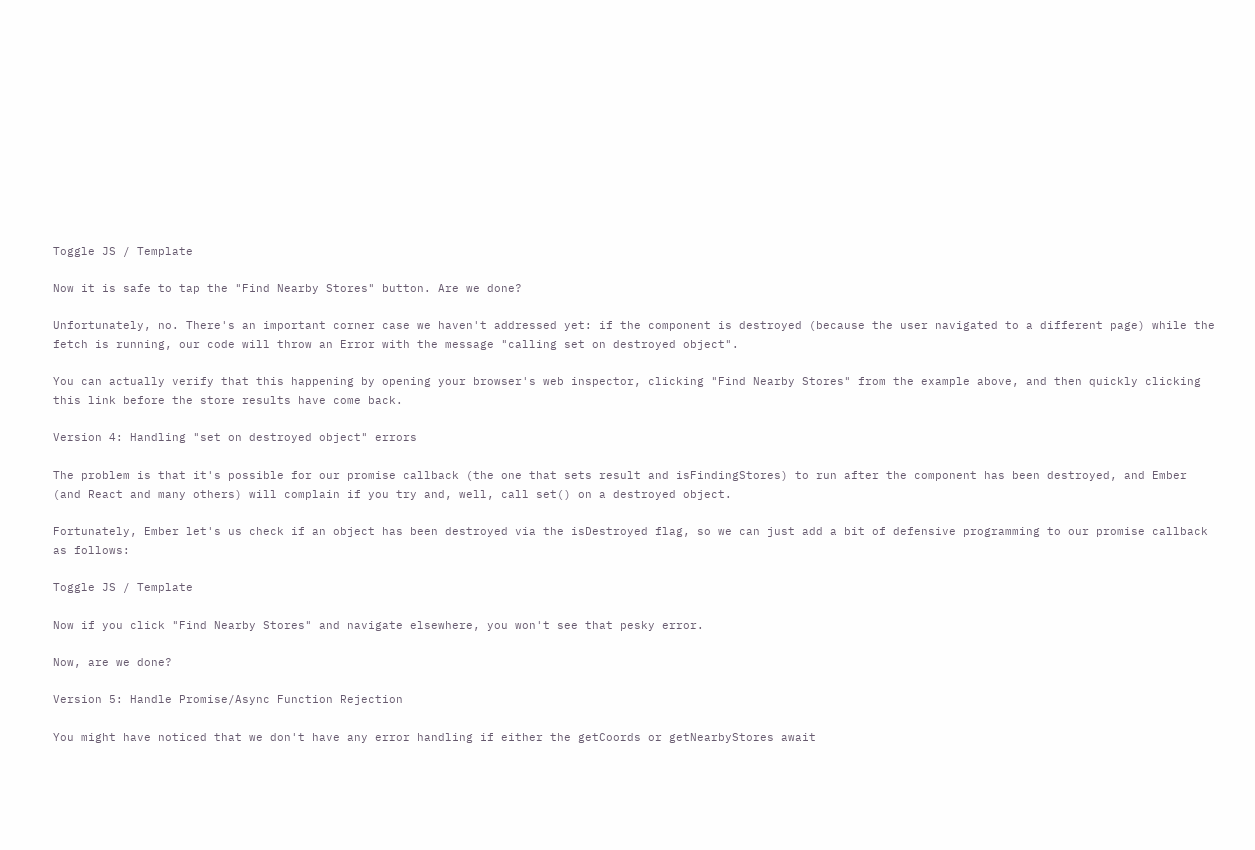Toggle JS / Template

Now it is safe to tap the "Find Nearby Stores" button. Are we done?

Unfortunately, no. There's an important corner case we haven't addressed yet: if the component is destroyed (because the user navigated to a different page) while the fetch is running, our code will throw an Error with the message "calling set on destroyed object".

You can actually verify that this happening by opening your browser's web inspector, clicking "Find Nearby Stores" from the example above, and then quickly clicking this link before the store results have come back.

Version 4: Handling "set on destroyed object" errors

The problem is that it's possible for our promise callback (the one that sets result and isFindingStores) to run after the component has been destroyed, and Ember (and React and many others) will complain if you try and, well, call set() on a destroyed object.

Fortunately, Ember let's us check if an object has been destroyed via the isDestroyed flag, so we can just add a bit of defensive programming to our promise callback as follows:

Toggle JS / Template

Now if you click "Find Nearby Stores" and navigate elsewhere, you won't see that pesky error.

Now, are we done?

Version 5: Handle Promise/Async Function Rejection

You might have noticed that we don't have any error handling if either the getCoords or getNearbyStores await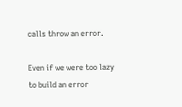calls throw an error.

Even if we were too lazy to build an error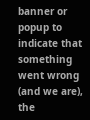banner or popup to indicate that something went wrong (and we are), the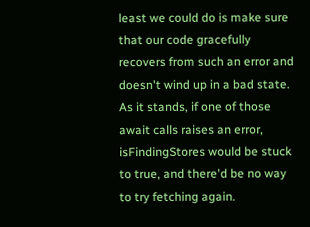least we could do is make sure that our code gracefully recovers from such an error and doesn't wind up in a bad state. As it stands, if one of those await calls raises an error, isFindingStores would be stuck to true, and there'd be no way to try fetching again.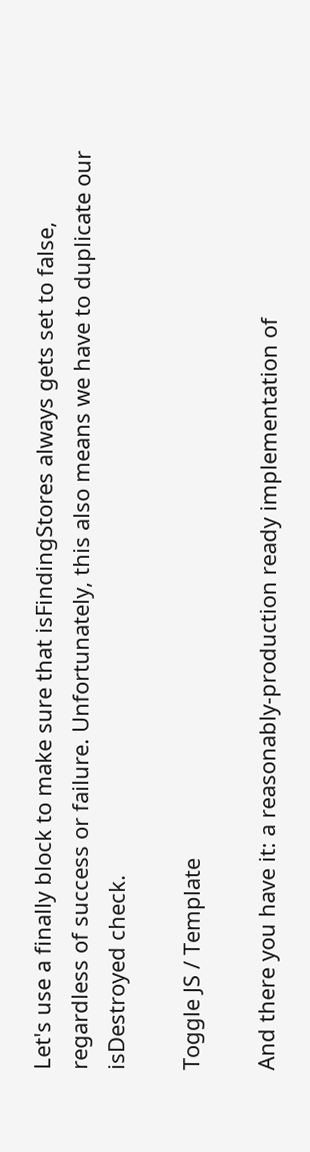Let's use a finally block to make sure that isFindingStores always gets set to false, regardless of success or failure. Unfortunately, this also means we have to duplicate our isDestroyed check.

Toggle JS / Template

And there you have it: a reasonably-production ready implementation of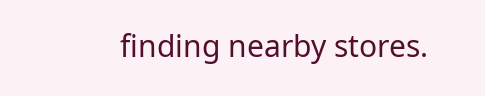finding nearby stores.